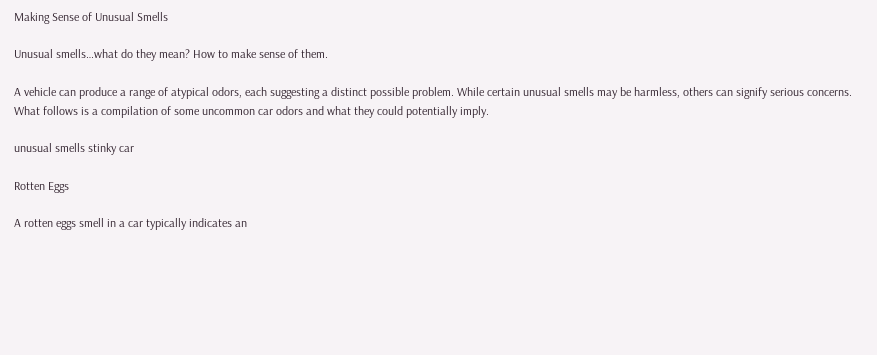Making Sense of Unusual Smells

Unusual smells…what do they mean? How to make sense of them.

A vehicle can produce a range of atypical odors, each suggesting a distinct possible problem. While certain unusual smells may be harmless, others can signify serious concerns. What follows is a compilation of some uncommon car odors and what they could potentially imply.

unusual smells stinky car

Rotten Eggs

A rotten eggs smell in a car typically indicates an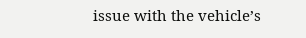issue with the vehicle’s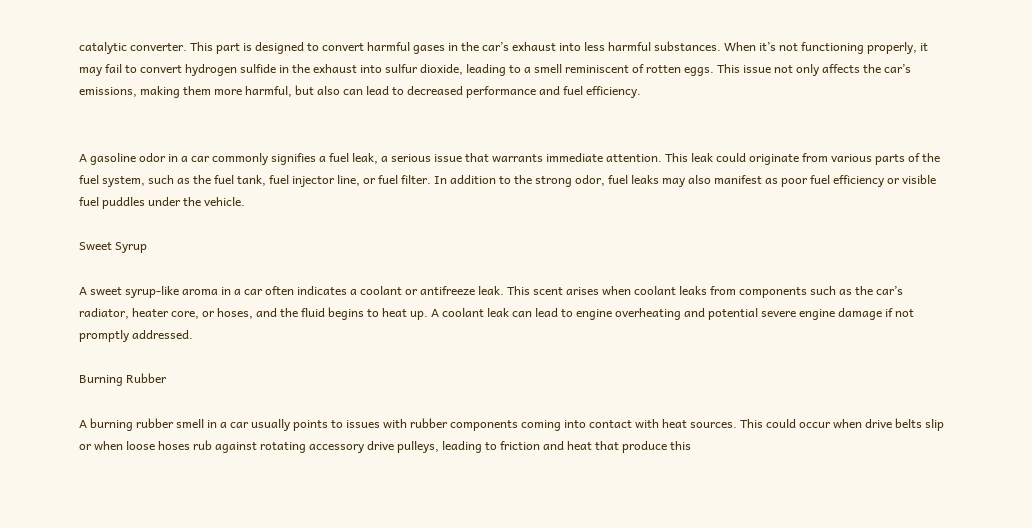catalytic converter. This part is designed to convert harmful gases in the car’s exhaust into less harmful substances. When it’s not functioning properly, it may fail to convert hydrogen sulfide in the exhaust into sulfur dioxide, leading to a smell reminiscent of rotten eggs. This issue not only affects the car’s emissions, making them more harmful, but also can lead to decreased performance and fuel efficiency.


A gasoline odor in a car commonly signifies a fuel leak, a serious issue that warrants immediate attention. This leak could originate from various parts of the fuel system, such as the fuel tank, fuel injector line, or fuel filter. In addition to the strong odor, fuel leaks may also manifest as poor fuel efficiency or visible fuel puddles under the vehicle.

Sweet Syrup

A sweet syrup-like aroma in a car often indicates a coolant or antifreeze leak. This scent arises when coolant leaks from components such as the car’s radiator, heater core, or hoses, and the fluid begins to heat up. A coolant leak can lead to engine overheating and potential severe engine damage if not promptly addressed.

Burning Rubber

A burning rubber smell in a car usually points to issues with rubber components coming into contact with heat sources. This could occur when drive belts slip or when loose hoses rub against rotating accessory drive pulleys, leading to friction and heat that produce this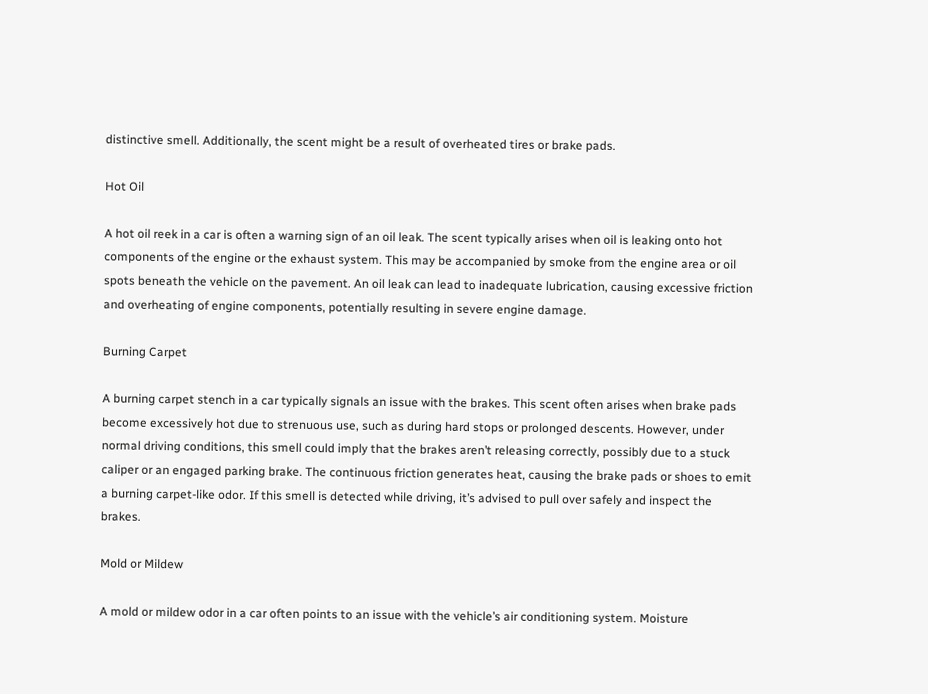distinctive smell. Additionally, the scent might be a result of overheated tires or brake pads.

Hot Oil

A hot oil reek in a car is often a warning sign of an oil leak. The scent typically arises when oil is leaking onto hot components of the engine or the exhaust system. This may be accompanied by smoke from the engine area or oil spots beneath the vehicle on the pavement. An oil leak can lead to inadequate lubrication, causing excessive friction and overheating of engine components, potentially resulting in severe engine damage.

Burning Carpet

A burning carpet stench in a car typically signals an issue with the brakes. This scent often arises when brake pads become excessively hot due to strenuous use, such as during hard stops or prolonged descents. However, under normal driving conditions, this smell could imply that the brakes aren’t releasing correctly, possibly due to a stuck caliper or an engaged parking brake. The continuous friction generates heat, causing the brake pads or shoes to emit a burning carpet-like odor. If this smell is detected while driving, it’s advised to pull over safely and inspect the brakes.

Mold or Mildew

A mold or mildew odor in a car often points to an issue with the vehicle’s air conditioning system. Moisture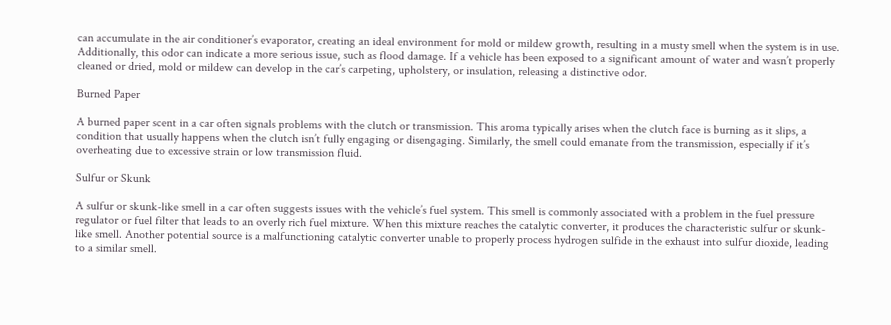can accumulate in the air conditioner’s evaporator, creating an ideal environment for mold or mildew growth, resulting in a musty smell when the system is in use. Additionally, this odor can indicate a more serious issue, such as flood damage. If a vehicle has been exposed to a significant amount of water and wasn’t properly cleaned or dried, mold or mildew can develop in the car’s carpeting, upholstery, or insulation, releasing a distinctive odor.

Burned Paper

A burned paper scent in a car often signals problems with the clutch or transmission. This aroma typically arises when the clutch face is burning as it slips, a condition that usually happens when the clutch isn’t fully engaging or disengaging. Similarly, the smell could emanate from the transmission, especially if it’s overheating due to excessive strain or low transmission fluid.

Sulfur or Skunk

A sulfur or skunk-like smell in a car often suggests issues with the vehicle’s fuel system. This smell is commonly associated with a problem in the fuel pressure regulator or fuel filter that leads to an overly rich fuel mixture. When this mixture reaches the catalytic converter, it produces the characteristic sulfur or skunk-like smell. Another potential source is a malfunctioning catalytic converter unable to properly process hydrogen sulfide in the exhaust into sulfur dioxide, leading to a similar smell.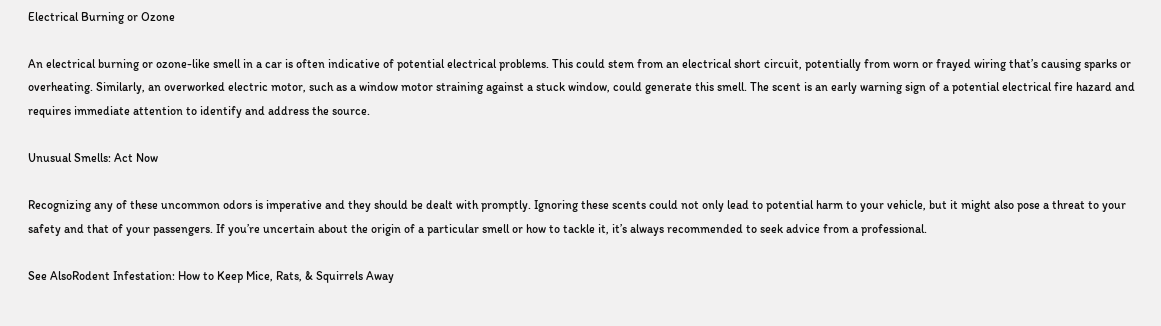Electrical Burning or Ozone

An electrical burning or ozone-like smell in a car is often indicative of potential electrical problems. This could stem from an electrical short circuit, potentially from worn or frayed wiring that’s causing sparks or overheating. Similarly, an overworked electric motor, such as a window motor straining against a stuck window, could generate this smell. The scent is an early warning sign of a potential electrical fire hazard and requires immediate attention to identify and address the source.

Unusual Smells: Act Now

Recognizing any of these uncommon odors is imperative and they should be dealt with promptly. Ignoring these scents could not only lead to potential harm to your vehicle, but it might also pose a threat to your safety and that of your passengers. If you’re uncertain about the origin of a particular smell or how to tackle it, it’s always recommended to seek advice from a professional.

See AlsoRodent Infestation: How to Keep Mice, Rats, & Squirrels Away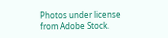Photos under license from Adobe Stock.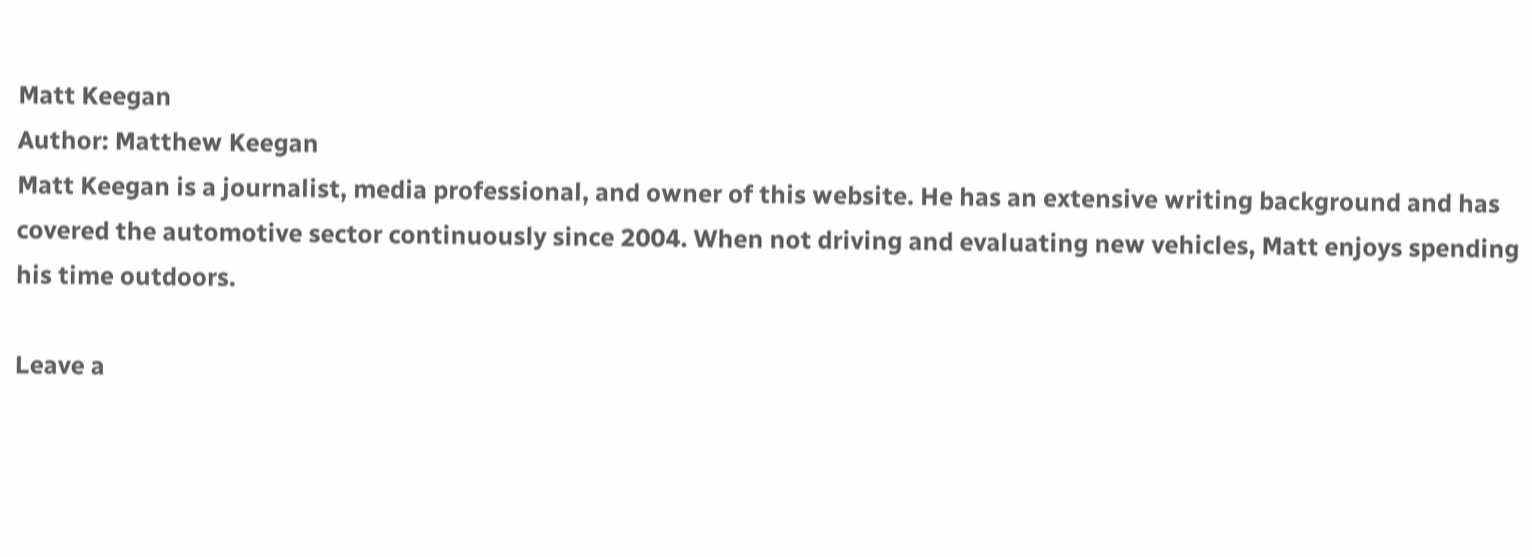Matt Keegan
Author: Matthew Keegan
Matt Keegan is a journalist, media professional, and owner of this website. He has an extensive writing background and has covered the automotive sector continuously since 2004. When not driving and evaluating new vehicles, Matt enjoys spending his time outdoors.

Leave a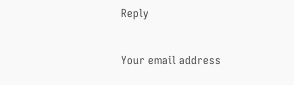Reply

Your email address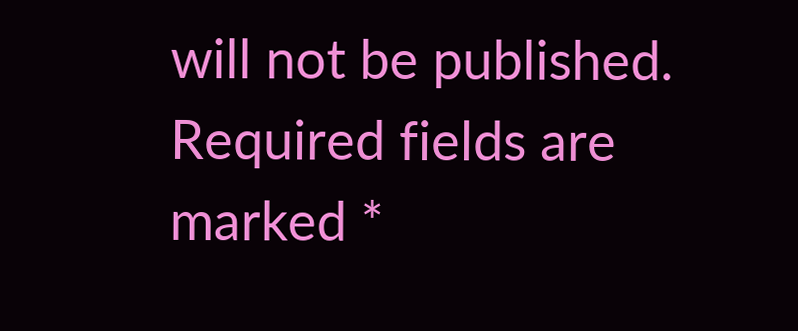will not be published. Required fields are marked *